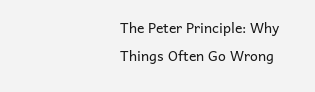The Peter Principle: Why Things Often Go Wrong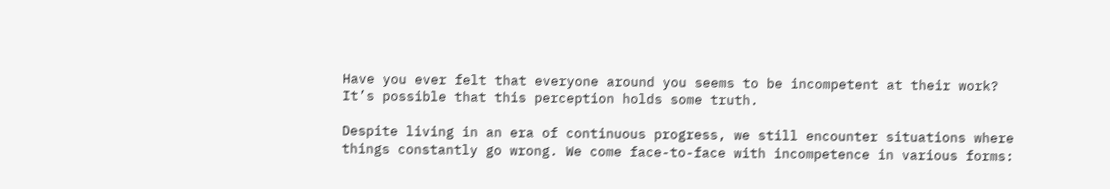Have you ever felt that everyone around you seems to be incompetent at their work? It’s possible that this perception holds some truth.

Despite living in an era of continuous progress, we still encounter situations where things constantly go wrong. We come face-to-face with incompetence in various forms: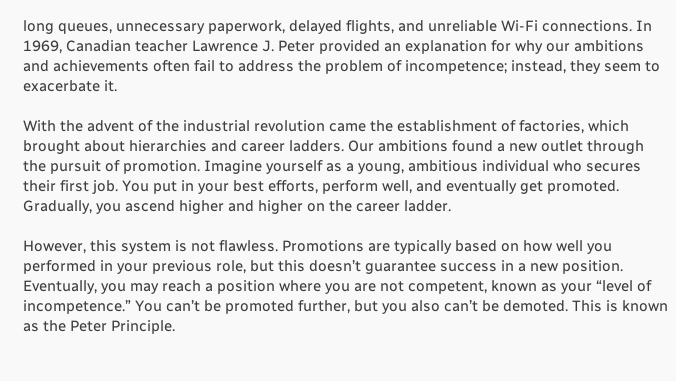long queues, unnecessary paperwork, delayed flights, and unreliable Wi-Fi connections. In 1969, Canadian teacher Lawrence J. Peter provided an explanation for why our ambitions and achievements often fail to address the problem of incompetence; instead, they seem to exacerbate it.

With the advent of the industrial revolution came the establishment of factories, which brought about hierarchies and career ladders. Our ambitions found a new outlet through the pursuit of promotion. Imagine yourself as a young, ambitious individual who secures their first job. You put in your best efforts, perform well, and eventually get promoted. Gradually, you ascend higher and higher on the career ladder.

However, this system is not flawless. Promotions are typically based on how well you performed in your previous role, but this doesn’t guarantee success in a new position. Eventually, you may reach a position where you are not competent, known as your “level of incompetence.” You can’t be promoted further, but you also can’t be demoted. This is known as the Peter Principle.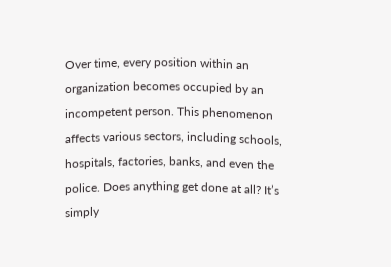Over time, every position within an organization becomes occupied by an incompetent person. This phenomenon affects various sectors, including schools, hospitals, factories, banks, and even the police. Does anything get done at all? It’s simply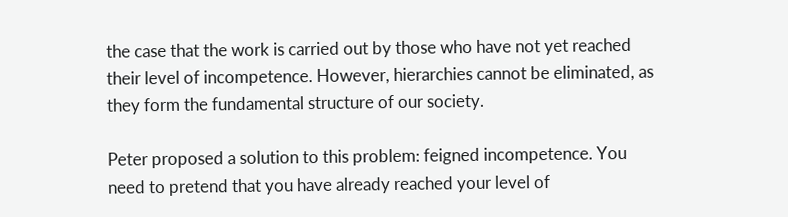the case that the work is carried out by those who have not yet reached their level of incompetence. However, hierarchies cannot be eliminated, as they form the fundamental structure of our society.

Peter proposed a solution to this problem: feigned incompetence. You need to pretend that you have already reached your level of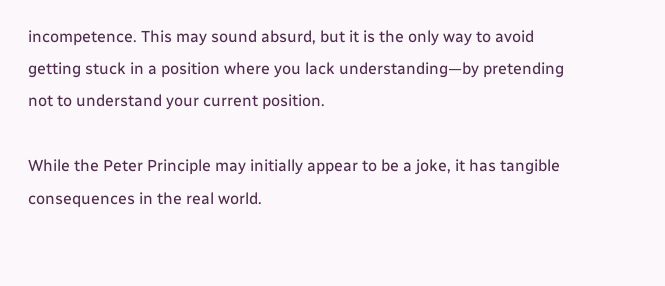incompetence. This may sound absurd, but it is the only way to avoid getting stuck in a position where you lack understanding—by pretending not to understand your current position.

While the Peter Principle may initially appear to be a joke, it has tangible consequences in the real world.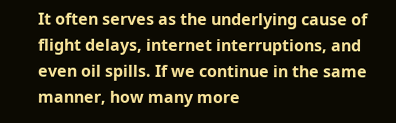It often serves as the underlying cause of flight delays, internet interruptions, and even oil spills. If we continue in the same manner, how many more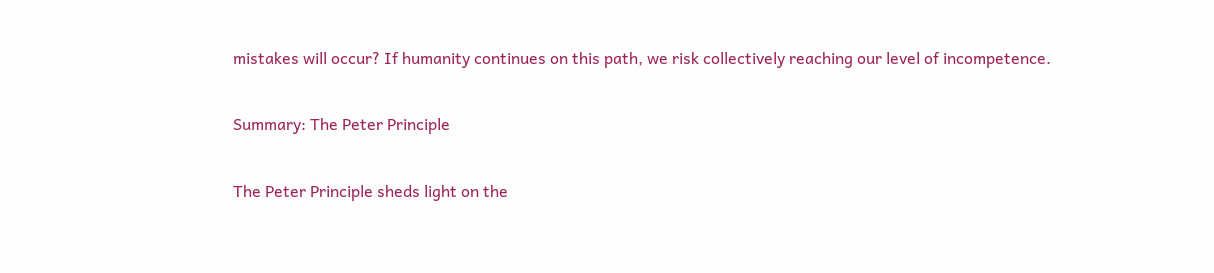mistakes will occur? If humanity continues on this path, we risk collectively reaching our level of incompetence.

Summary: The Peter Principle

The Peter Principle sheds light on the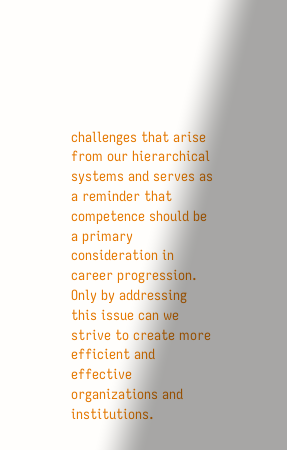challenges that arise from our hierarchical systems and serves as a reminder that competence should be a primary consideration in career progression. Only by addressing this issue can we strive to create more efficient and effective organizations and institutions.